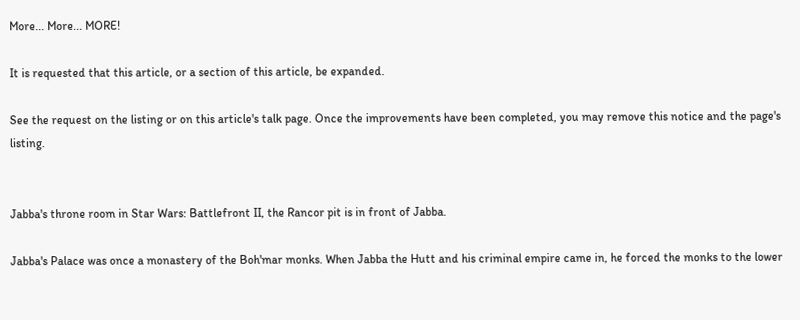More... More... MORE!

It is requested that this article, or a section of this article, be expanded.

See the request on the listing or on this article's talk page. Once the improvements have been completed, you may remove this notice and the page's listing.


Jabba's throne room in Star Wars: Battlefront II, the Rancor pit is in front of Jabba.

Jabba's Palace was once a monastery of the Boh'mar monks. When Jabba the Hutt and his criminal empire came in, he forced the monks to the lower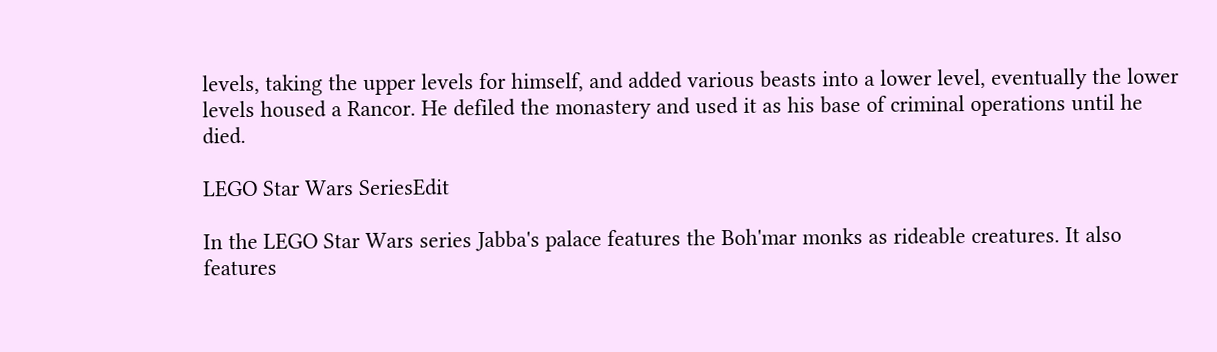levels, taking the upper levels for himself, and added various beasts into a lower level, eventually the lower levels housed a Rancor. He defiled the monastery and used it as his base of criminal operations until he died.

LEGO Star Wars SeriesEdit

In the LEGO Star Wars series Jabba's palace features the Boh'mar monks as rideable creatures. It also features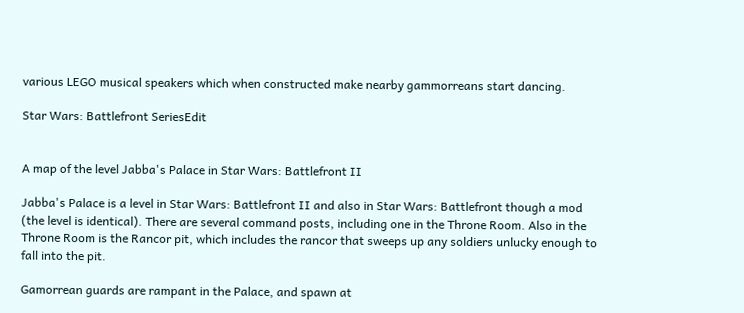various LEGO musical speakers which when constructed make nearby gammorreans start dancing.

Star Wars: Battlefront SeriesEdit


A map of the level Jabba's Palace in Star Wars: Battlefront II

Jabba's Palace is a level in Star Wars: Battlefront II and also in Star Wars: Battlefront though a mod (the level is identical). There are several command posts, including one in the Throne Room. Also in the Throne Room is the Rancor pit, which includes the rancor that sweeps up any soldiers unlucky enough to fall into the pit.

Gamorrean guards are rampant in the Palace, and spawn at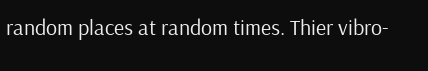random places at random times. Thier vibro-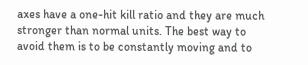axes have a one-hit kill ratio and they are much stronger than normal units. The best way to avoid them is to be constantly moving and to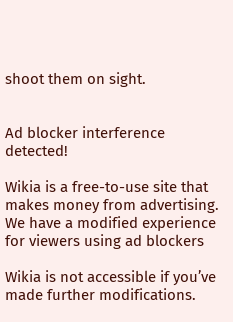shoot them on sight.


Ad blocker interference detected!

Wikia is a free-to-use site that makes money from advertising. We have a modified experience for viewers using ad blockers

Wikia is not accessible if you’ve made further modifications.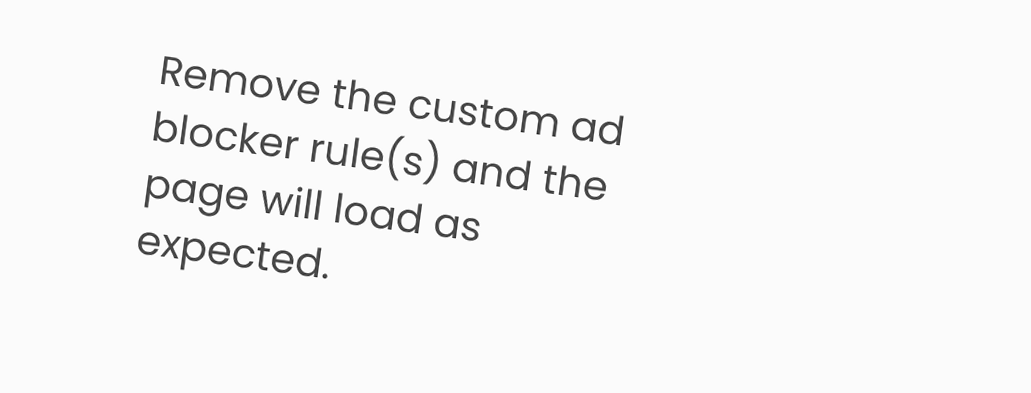Remove the custom ad blocker rule(s) and the page will load as expected.